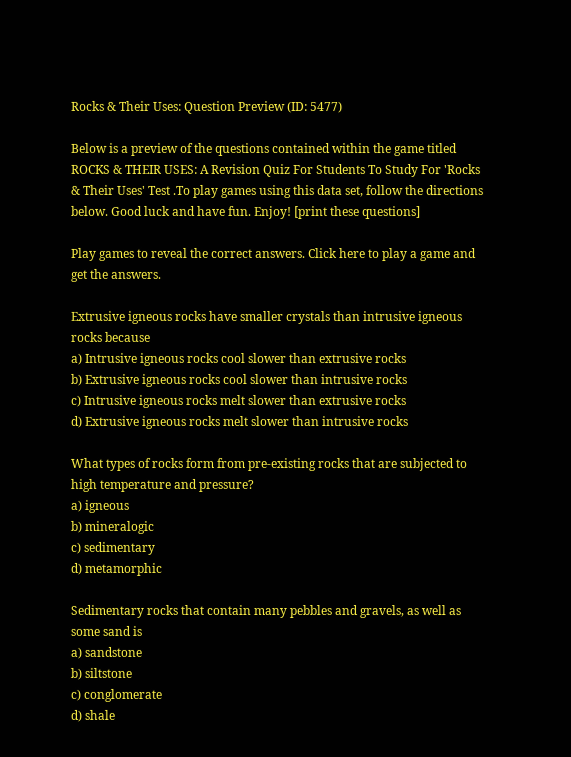Rocks & Their Uses: Question Preview (ID: 5477)

Below is a preview of the questions contained within the game titled ROCKS & THEIR USES: A Revision Quiz For Students To Study For 'Rocks & Their Uses' Test .To play games using this data set, follow the directions below. Good luck and have fun. Enjoy! [print these questions]

Play games to reveal the correct answers. Click here to play a game and get the answers.

Extrusive igneous rocks have smaller crystals than intrusive igneous rocks because
a) Intrusive igneous rocks cool slower than extrusive rocks
b) Extrusive igneous rocks cool slower than intrusive rocks
c) Intrusive igneous rocks melt slower than extrusive rocks
d) Extrusive igneous rocks melt slower than intrusive rocks

What types of rocks form from pre-existing rocks that are subjected to high temperature and pressure?
a) igneous
b) mineralogic
c) sedimentary
d) metamorphic

Sedimentary rocks that contain many pebbles and gravels, as well as some sand is
a) sandstone
b) siltstone
c) conglomerate
d) shale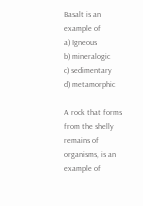Basalt is an example of
a) Igneous
b) mineralogic
c) sedimentary
d) metamorphic

A rock that forms from the shelly remains of organisms, is an example of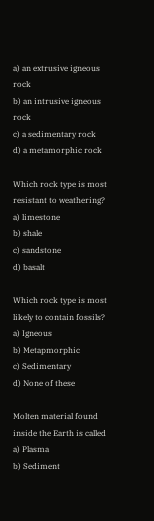a) an extrusive igneous rock
b) an intrusive igneous rock
c) a sedimentary rock
d) a metamorphic rock

Which rock type is most resistant to weathering?
a) limestone
b) shale
c) sandstone
d) basalt

Which rock type is most likely to contain fossils?
a) Igneous
b) Metapmorphic
c) Sedimentary
d) None of these

Molten material found inside the Earth is called
a) Plasma
b) Sediment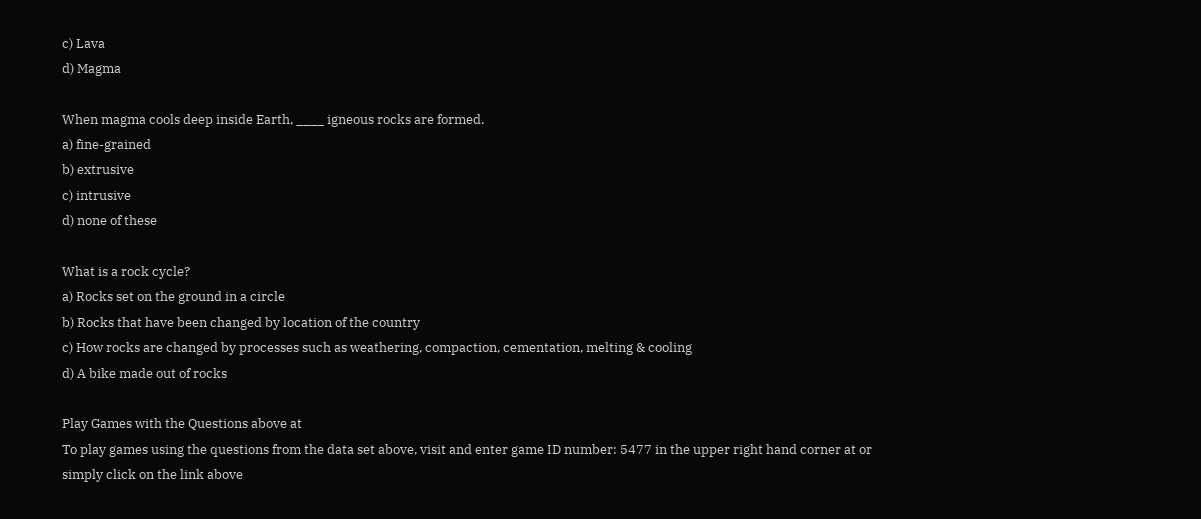c) Lava
d) Magma

When magma cools deep inside Earth, ____ igneous rocks are formed.
a) fine-grained
b) extrusive
c) intrusive
d) none of these

What is a rock cycle?
a) Rocks set on the ground in a circle
b) Rocks that have been changed by location of the country
c) How rocks are changed by processes such as weathering, compaction, cementation, melting & cooling
d) A bike made out of rocks

Play Games with the Questions above at
To play games using the questions from the data set above, visit and enter game ID number: 5477 in the upper right hand corner at or simply click on the link above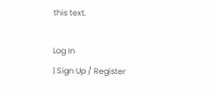this text.

Log In
| Sign Up / Register